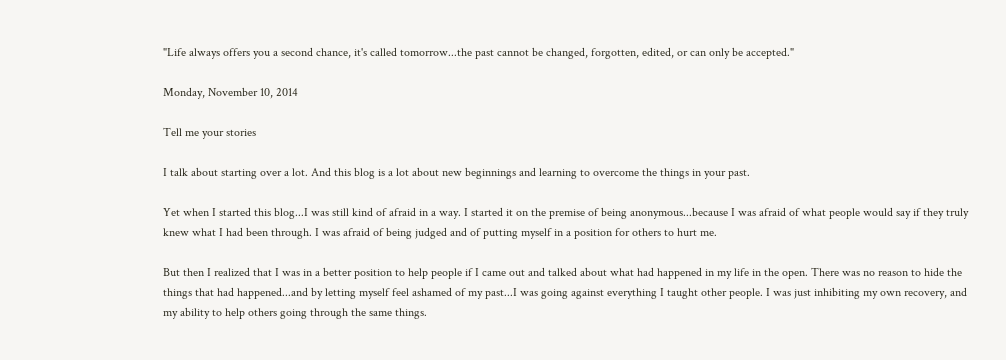"Life always offers you a second chance, it's called tomorrow...the past cannot be changed, forgotten, edited, or can only be accepted."

Monday, November 10, 2014

Tell me your stories

I talk about starting over a lot. And this blog is a lot about new beginnings and learning to overcome the things in your past.

Yet when I started this blog...I was still kind of afraid in a way. I started it on the premise of being anonymous...because I was afraid of what people would say if they truly knew what I had been through. I was afraid of being judged and of putting myself in a position for others to hurt me.

But then I realized that I was in a better position to help people if I came out and talked about what had happened in my life in the open. There was no reason to hide the things that had happened...and by letting myself feel ashamed of my past...I was going against everything I taught other people. I was just inhibiting my own recovery, and my ability to help others going through the same things.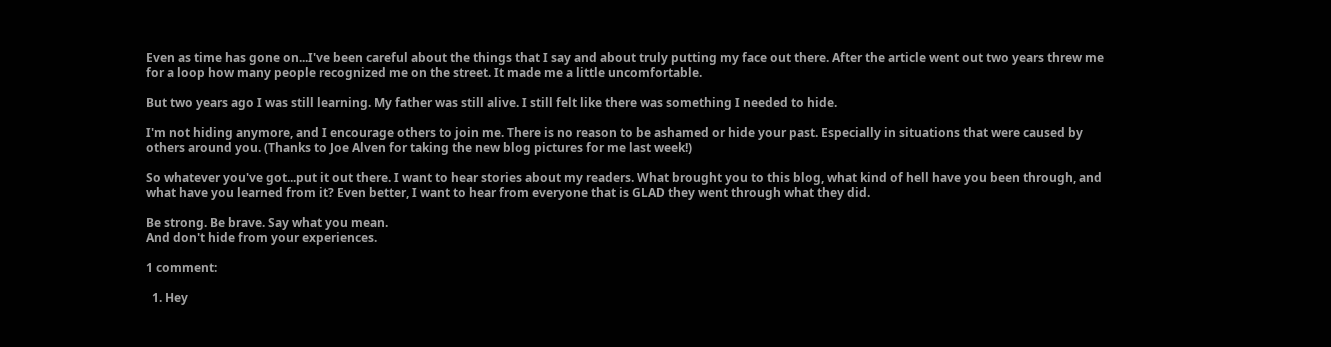Even as time has gone on...I've been careful about the things that I say and about truly putting my face out there. After the article went out two years threw me for a loop how many people recognized me on the street. It made me a little uncomfortable.

But two years ago I was still learning. My father was still alive. I still felt like there was something I needed to hide.

I'm not hiding anymore, and I encourage others to join me. There is no reason to be ashamed or hide your past. Especially in situations that were caused by others around you. (Thanks to Joe Alven for taking the new blog pictures for me last week!)

So whatever you've got...put it out there. I want to hear stories about my readers. What brought you to this blog, what kind of hell have you been through, and what have you learned from it? Even better, I want to hear from everyone that is GLAD they went through what they did.

Be strong. Be brave. Say what you mean.
And don't hide from your experiences.

1 comment:

  1. Hey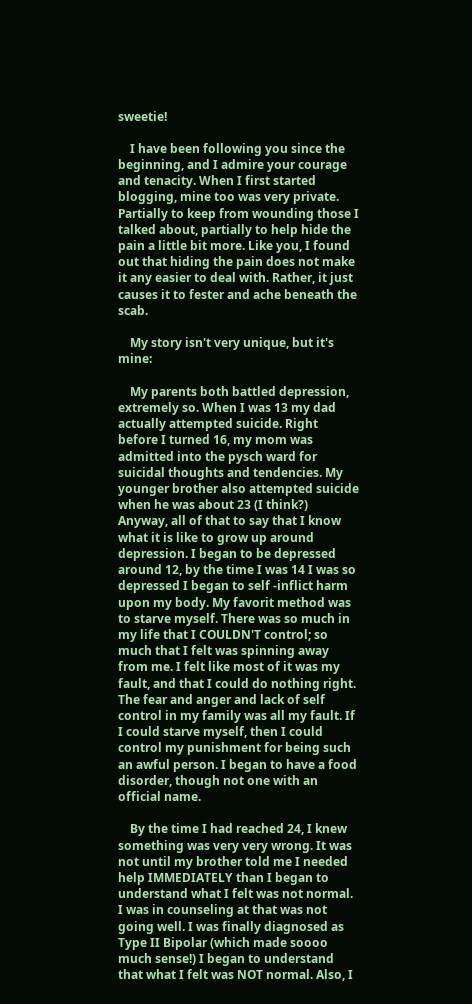sweetie!

    I have been following you since the beginning, and I admire your courage and tenacity. When I first started blogging, mine too was very private. Partially to keep from wounding those I talked about, partially to help hide the pain a little bit more. Like you, I found out that hiding the pain does not make it any easier to deal with. Rather, it just causes it to fester and ache beneath the scab.

    My story isn't very unique, but it's mine:

    My parents both battled depression, extremely so. When I was 13 my dad actually attempted suicide. Right before I turned 16, my mom was admitted into the pysch ward for suicidal thoughts and tendencies. My younger brother also attempted suicide when he was about 23 (I think?) Anyway, all of that to say that I know what it is like to grow up around depression. I began to be depressed around 12, by the time I was 14 I was so depressed I began to self -inflict harm upon my body. My favorit method was to starve myself. There was so much in my life that I COULDN'T control; so much that I felt was spinning away from me. I felt like most of it was my fault, and that I could do nothing right. The fear and anger and lack of self control in my family was all my fault. If I could starve myself, then I could control my punishment for being such an awful person. I began to have a food disorder, though not one with an official name.

    By the time I had reached 24, I knew something was very very wrong. It was not until my brother told me I needed help IMMEDIATELY than I began to understand what I felt was not normal. I was in counseling at that was not going well. I was finally diagnosed as Type II Bipolar (which made soooo much sense!) I began to understand that what I felt was NOT normal. Also, I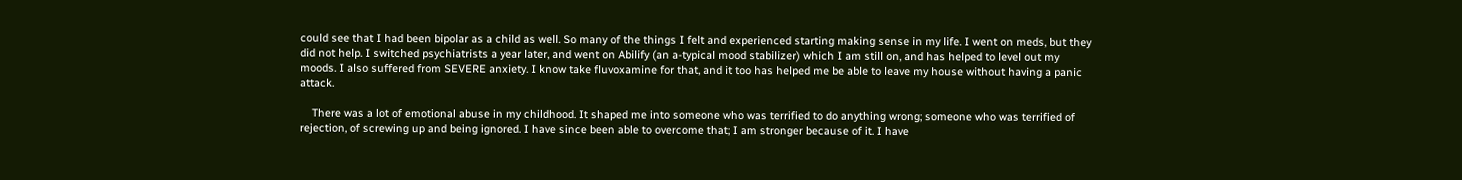could see that I had been bipolar as a child as well. So many of the things I felt and experienced starting making sense in my life. I went on meds, but they did not help. I switched psychiatrists a year later, and went on Abilify (an a-typical mood stabilizer) which I am still on, and has helped to level out my moods. I also suffered from SEVERE anxiety. I know take fluvoxamine for that, and it too has helped me be able to leave my house without having a panic attack.

    There was a lot of emotional abuse in my childhood. It shaped me into someone who was terrified to do anything wrong; someone who was terrified of rejection, of screwing up and being ignored. I have since been able to overcome that; I am stronger because of it. I have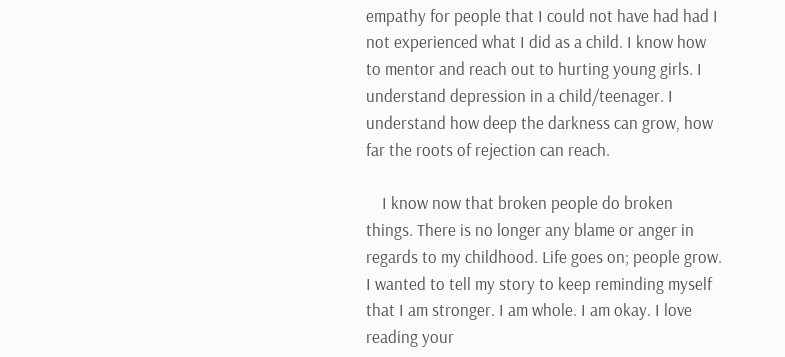empathy for people that I could not have had had I not experienced what I did as a child. I know how to mentor and reach out to hurting young girls. I understand depression in a child/teenager. I understand how deep the darkness can grow, how far the roots of rejection can reach.

    I know now that broken people do broken things. There is no longer any blame or anger in regards to my childhood. Life goes on; people grow. I wanted to tell my story to keep reminding myself that I am stronger. I am whole. I am okay. I love reading your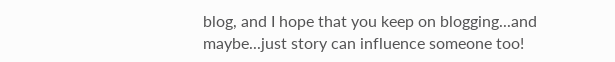blog, and I hope that you keep on blogging...and maybe...just story can influence someone too!